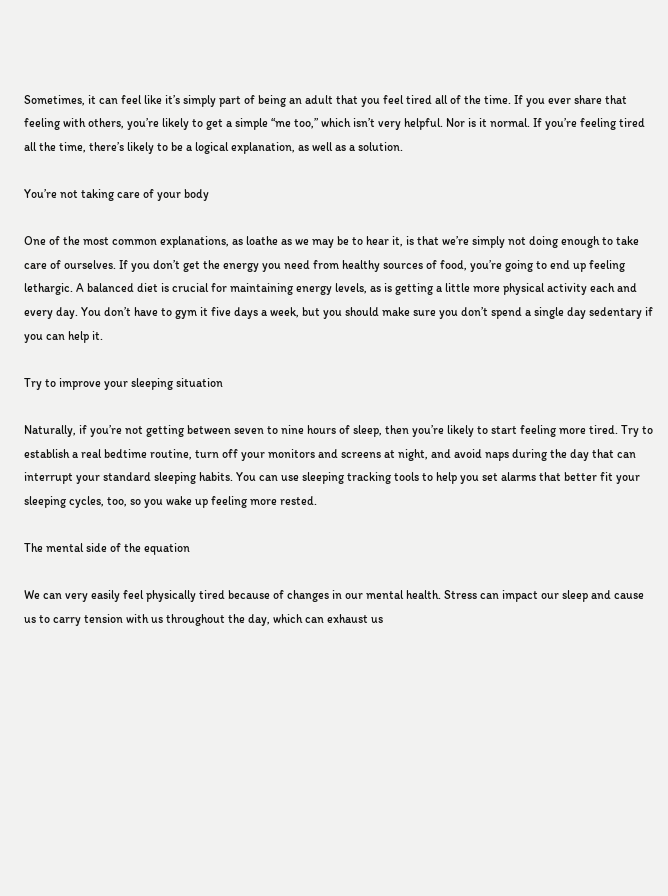Sometimes, it can feel like it’s simply part of being an adult that you feel tired all of the time. If you ever share that feeling with others, you’re likely to get a simple “me too,” which isn’t very helpful. Nor is it normal. If you’re feeling tired all the time, there’s likely to be a logical explanation, as well as a solution.

You’re not taking care of your body

One of the most common explanations, as loathe as we may be to hear it, is that we’re simply not doing enough to take care of ourselves. If you don’t get the energy you need from healthy sources of food, you’re going to end up feeling lethargic. A balanced diet is crucial for maintaining energy levels, as is getting a little more physical activity each and every day. You don’t have to gym it five days a week, but you should make sure you don’t spend a single day sedentary if you can help it.

Try to improve your sleeping situation

Naturally, if you’re not getting between seven to nine hours of sleep, then you’re likely to start feeling more tired. Try to establish a real bedtime routine, turn off your monitors and screens at night, and avoid naps during the day that can interrupt your standard sleeping habits. You can use sleeping tracking tools to help you set alarms that better fit your sleeping cycles, too, so you wake up feeling more rested.

The mental side of the equation

We can very easily feel physically tired because of changes in our mental health. Stress can impact our sleep and cause us to carry tension with us throughout the day, which can exhaust us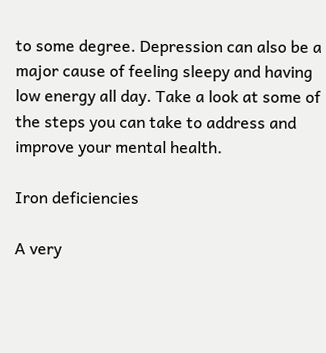to some degree. Depression can also be a major cause of feeling sleepy and having low energy all day. Take a look at some of the steps you can take to address and improve your mental health.

Iron deficiencies

A very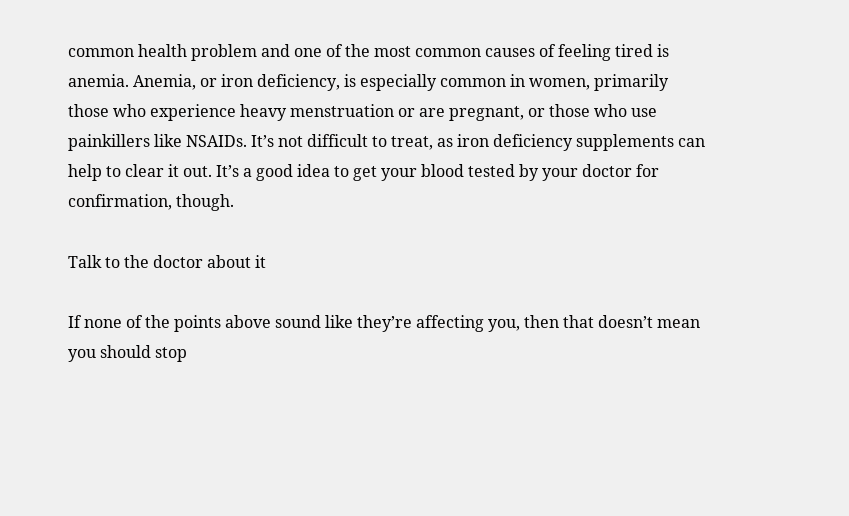common health problem and one of the most common causes of feeling tired is anemia. Anemia, or iron deficiency, is especially common in women, primarily those who experience heavy menstruation or are pregnant, or those who use painkillers like NSAIDs. It’s not difficult to treat, as iron deficiency supplements can help to clear it out. It’s a good idea to get your blood tested by your doctor for confirmation, though.

Talk to the doctor about it

If none of the points above sound like they’re affecting you, then that doesn’t mean you should stop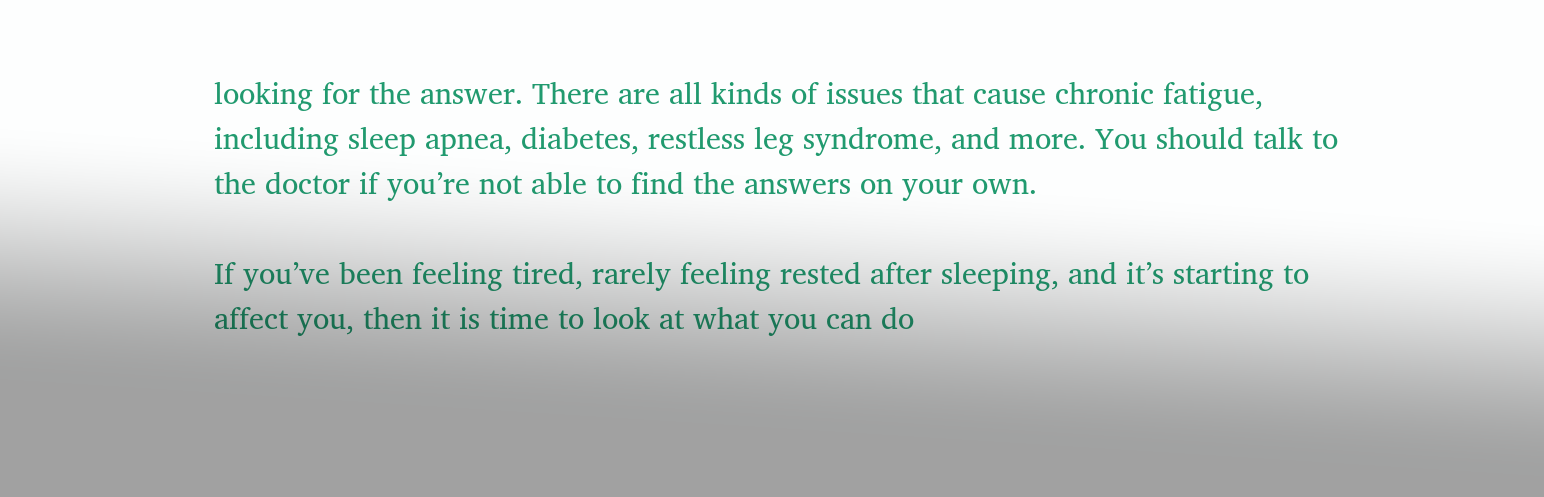looking for the answer. There are all kinds of issues that cause chronic fatigue, including sleep apnea, diabetes, restless leg syndrome, and more. You should talk to the doctor if you’re not able to find the answers on your own.

If you’ve been feeling tired, rarely feeling rested after sleeping, and it’s starting to affect you, then it is time to look at what you can do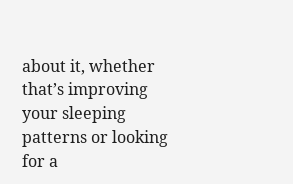about it, whether that’s improving your sleeping patterns or looking for a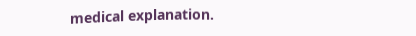medical explanation.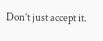Don’t just accept it.